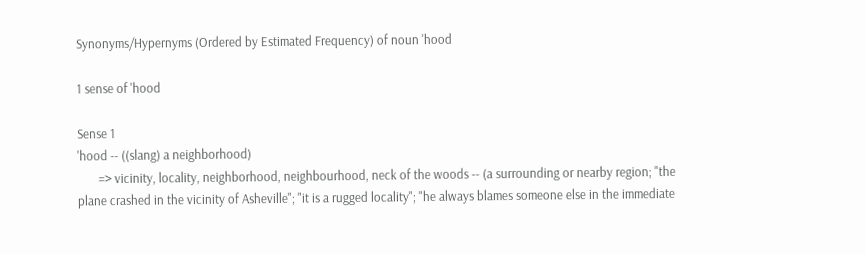Synonyms/Hypernyms (Ordered by Estimated Frequency) of noun 'hood

1 sense of 'hood

Sense 1
'hood -- ((slang) a neighborhood)
       => vicinity, locality, neighborhood, neighbourhood, neck of the woods -- (a surrounding or nearby region; "the plane crashed in the vicinity of Asheville"; "it is a rugged locality"; "he always blames someone else in the immediate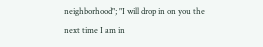neighborhood"; "I will drop in on you the next time I am in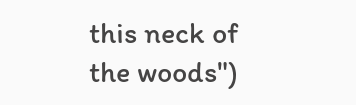this neck of the woods")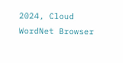2024, Cloud WordNet Browser